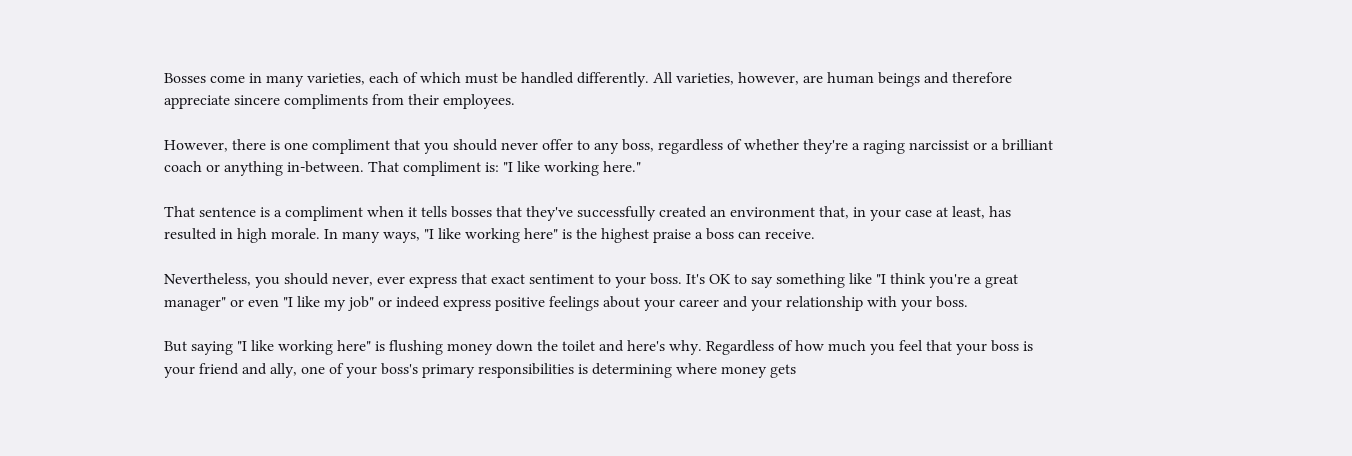Bosses come in many varieties, each of which must be handled differently. All varieties, however, are human beings and therefore appreciate sincere compliments from their employees.

However, there is one compliment that you should never offer to any boss, regardless of whether they're a raging narcissist or a brilliant coach or anything in-between. That compliment is: "I like working here."

That sentence is a compliment when it tells bosses that they've successfully created an environment that, in your case at least, has resulted in high morale. In many ways, "I like working here" is the highest praise a boss can receive.

Nevertheless, you should never, ever express that exact sentiment to your boss. It's OK to say something like "I think you're a great manager" or even "I like my job" or indeed express positive feelings about your career and your relationship with your boss.

But saying "I like working here" is flushing money down the toilet and here's why. Regardless of how much you feel that your boss is your friend and ally, one of your boss's primary responsibilities is determining where money gets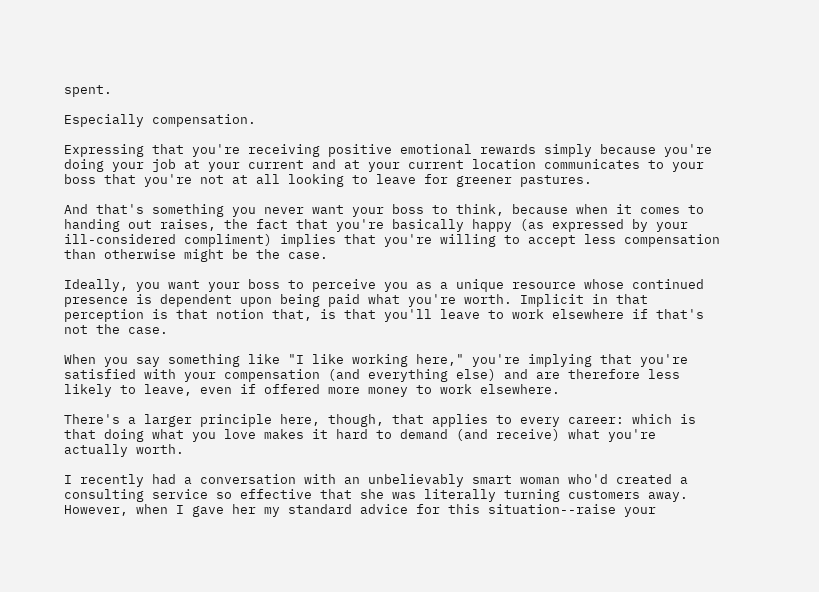spent.

Especially compensation.

Expressing that you're receiving positive emotional rewards simply because you're doing your job at your current and at your current location communicates to your boss that you're not at all looking to leave for greener pastures.

And that's something you never want your boss to think, because when it comes to handing out raises, the fact that you're basically happy (as expressed by your ill-considered compliment) implies that you're willing to accept less compensation than otherwise might be the case.

Ideally, you want your boss to perceive you as a unique resource whose continued presence is dependent upon being paid what you're worth. Implicit in that perception is that notion that, is that you'll leave to work elsewhere if that's not the case.

When you say something like "I like working here," you're implying that you're satisfied with your compensation (and everything else) and are therefore less likely to leave, even if offered more money to work elsewhere.

There's a larger principle here, though, that applies to every career: which is that doing what you love makes it hard to demand (and receive) what you're actually worth.

I recently had a conversation with an unbelievably smart woman who'd created a consulting service so effective that she was literally turning customers away. However, when I gave her my standard advice for this situation--raise your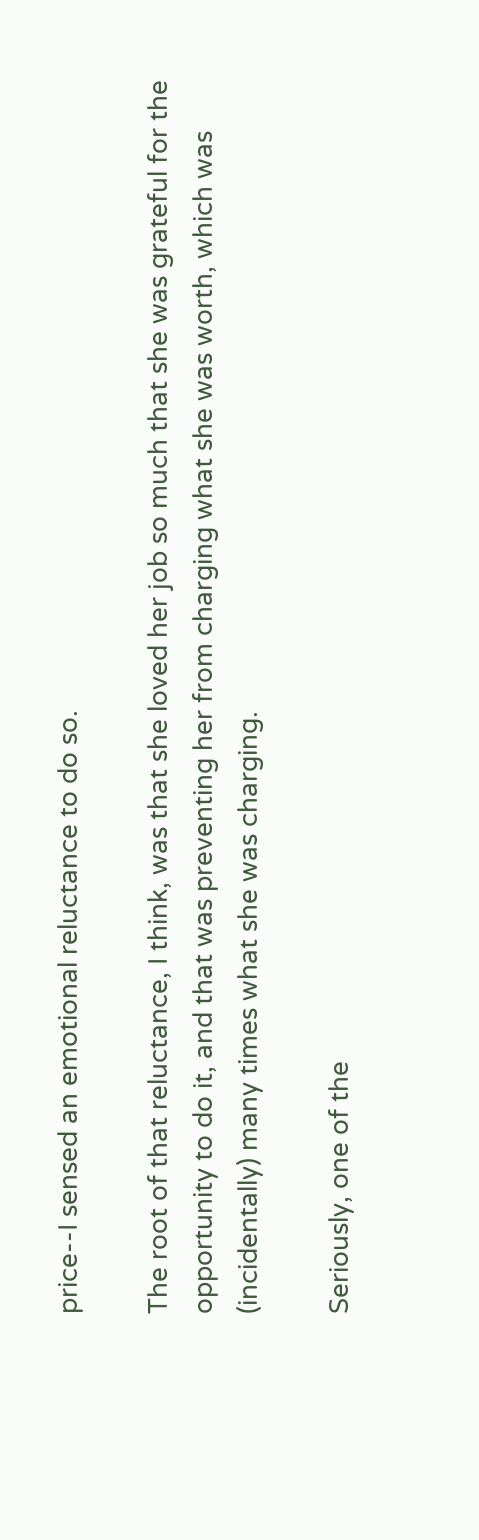price--I sensed an emotional reluctance to do so.

The root of that reluctance, I think, was that she loved her job so much that she was grateful for the opportunity to do it, and that was preventing her from charging what she was worth, which was (incidentally) many times what she was charging.

Seriously, one of the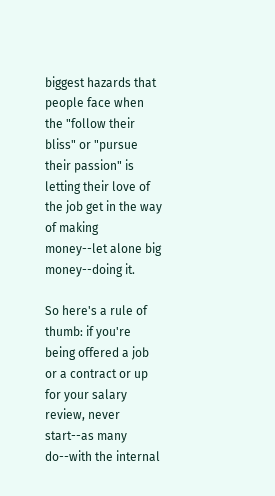biggest hazards that people face when the "follow their bliss" or "pursue their passion" is letting their love of the job get in the way of making money--let alone big money--doing it.

So here's a rule of thumb: if you're being offered a job or a contract or up for your salary review, never start--as many do--with the internal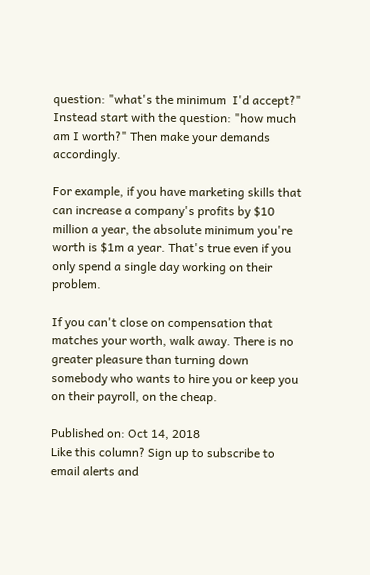question: "what's the minimum  I'd accept?" Instead start with the question: "how much am I worth?" Then make your demands accordingly.

For example, if you have marketing skills that can increase a company's profits by $10 million a year, the absolute minimum you're worth is $1m a year. That's true even if you only spend a single day working on their problem.

If you can't close on compensation that matches your worth, walk away. There is no greater pleasure than turning down somebody who wants to hire you or keep you on their payroll, on the cheap.

Published on: Oct 14, 2018
Like this column? Sign up to subscribe to email alerts and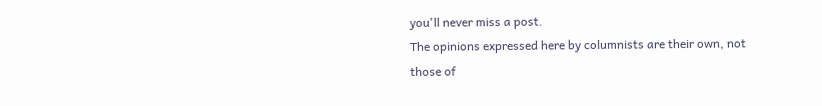you'll never miss a post.
The opinions expressed here by columnists are their own, not those of